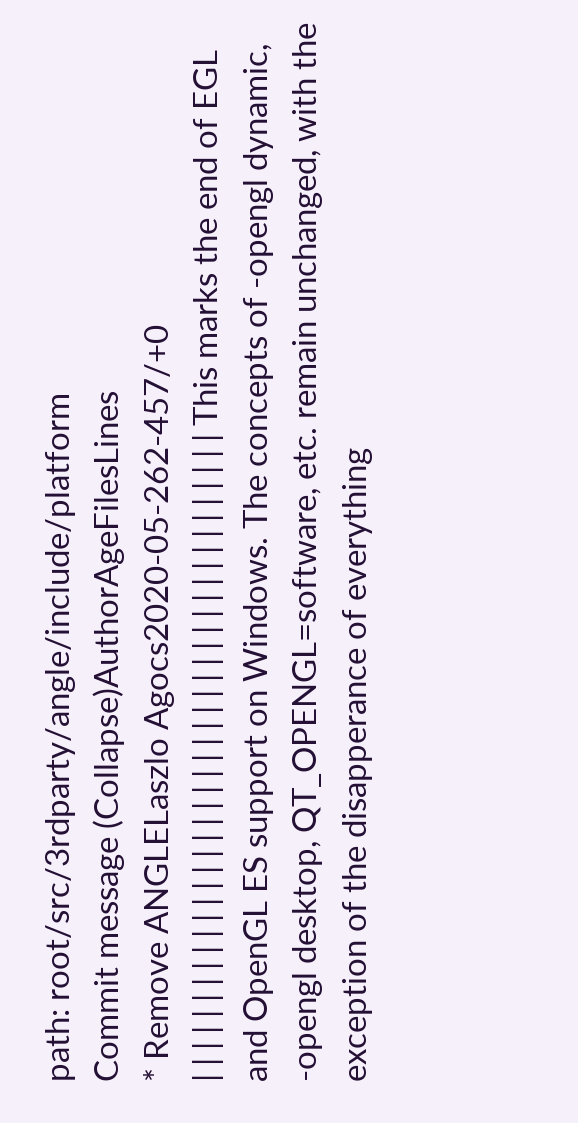path: root/src/3rdparty/angle/include/platform
Commit message (Collapse)AuthorAgeFilesLines
* Remove ANGLELaszlo Agocs2020-05-262-457/+0
| | | | | | | | | | | | | | | | | | | | | | | | | | | | | | | | | | | | | | | | | This marks the end of EGL and OpenGL ES support on Windows. The concepts of -opengl dynamic, -opengl desktop, QT_OPENGL=software, etc. remain unchanged, with the exception of the disapperance of everything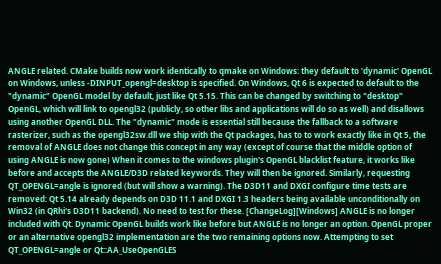ANGLE related. CMake builds now work identically to qmake on Windows: they default to 'dynamic' OpenGL on Windows, unless -DINPUT_opengl=desktop is specified. On Windows, Qt 6 is expected to default to the "dynamic" OpenGL model by default, just like Qt 5.15. This can be changed by switching to "desktop" OpenGL, which will link to opengl32 (publicly, so other libs and applications will do so as well) and disallows using another OpenGL DLL. The "dynamic" mode is essential still because the fallback to a software rasterizer, such as the opengl32sw.dll we ship with the Qt packages, has to to work exactly like in Qt 5, the removal of ANGLE does not change this concept in any way (except of course that the middle option of using ANGLE is now gone) When it comes to the windows plugin's OpenGL blacklist feature, it works like before and accepts the ANGLE/D3D related keywords. They will then be ignored. Similarly, requesting QT_OPENGL=angle is ignored (but will show a warning). The D3D11 and DXGI configure time tests are removed: Qt 5.14 already depends on D3D 11.1 and DXGI 1.3 headers being available unconditionally on Win32 (in QRhi's D3D11 backend). No need to test for these. [ChangeLog][Windows] ANGLE is no longer included with Qt. Dynamic OpenGL builds work like before but ANGLE is no longer an option. OpenGL proper or an alternative opengl32 implementation are the two remaining options now. Attempting to set QT_OPENGL=angle or Qt::AA_UseOpenGLES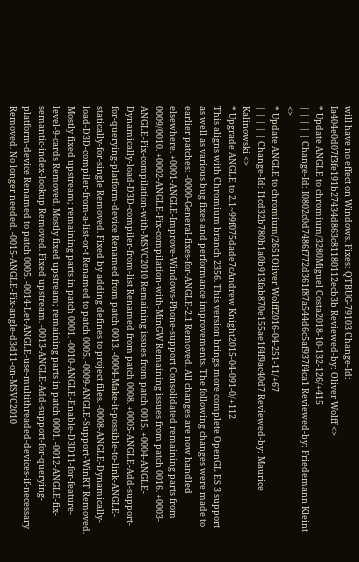will have no effect on Windows. Fixes: QTBUG-79103 Change-Id: Ia404e0d07f3fe191b27434d863c81180112ecb3b Reviewed-by: Oliver Wolff <>
* Update ANGLE to chromium/3280Miguel Costa2018-10-132-126/+415
| | | | | Change-Id: I0802c0d7486f772d361f87a544d6c5af937f4ca1 Reviewed-by: Friedemann Kleint <>
* Update ANGLE to chromium/2651Oliver Wolff2016-04-251-11/+67
| | | | | Change-Id: I1cd32b780b1a0b913fab870e155ae1f4f9ac40d7 Reviewed-by: Maurice Kalinowski <>
* Upgrade ANGLE to 2.1~99f075dade7cAndrew Knight2015-04-091-0/+112
This aligns with Chromium branch 2356. This version brings more complete OpenGL ES 3 support as well as various bug fixes and performance improvements. The following changes were made to earlier patches: -0000-General-fixes-for-ANGLE-2.1 Removed. All changes are now handled elsewhere. +0001-ANGLE-Improve-Windows-Phone-support Consolidated remaining parts from 0009/0010. +0002-ANGLE-Fix-compilation-with-MinGW Remaining issues from patch 0016. +0003-ANGLE-Fix-compilation-with-MSVC2010 Remaining issues from patch 0015. +0004-ANGLE-Dynamically-load-D3D-compiler-from-list Renamed from patch 0008. +0005-ANGLE-Add-support-for-querying-platform-device Renamed from patch 0013. -0004-Make-it-possible-to-link-ANGLE-statically-for-single Removed. Fixed by adding defines to project files. -0008-ANGLE-Dynamically-load-D3D-compiler-from-a-list-or-t Renamed to patch 0005. -0009-ANGLE-Support-WinRT Removed. Mostly fixed upstream; remaining parts in patch 0001. -0010-ANGLE-Enable-D3D11-for-feature-level-9-cards Removed. Mostly fixed upstream; remaining parts in patch 0001. -0012-ANGLE-fix-semantic-index-lookup Removed. Fixed upstream. -0013-ANGLE-Add-support-for-querying-platform-device Renamed to patch 0005. -0014-Let-ANGLE-use-multithreaded-devices-if-necessary Removed. No longer needed. -0015-ANGLE-Fix-angle-d3d11-on-MSVC2010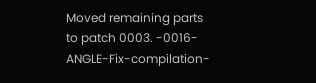Moved remaining parts to patch 0003. -0016-ANGLE-Fix-compilation-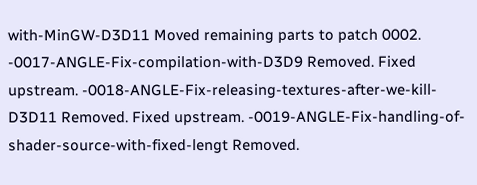with-MinGW-D3D11 Moved remaining parts to patch 0002. -0017-ANGLE-Fix-compilation-with-D3D9 Removed. Fixed upstream. -0018-ANGLE-Fix-releasing-textures-after-we-kill-D3D11 Removed. Fixed upstream. -0019-ANGLE-Fix-handling-of-shader-source-with-fixed-lengt Removed.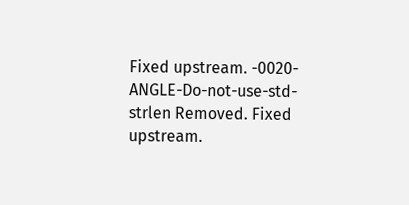Fixed upstream. -0020-ANGLE-Do-not-use-std-strlen Removed. Fixed upstream.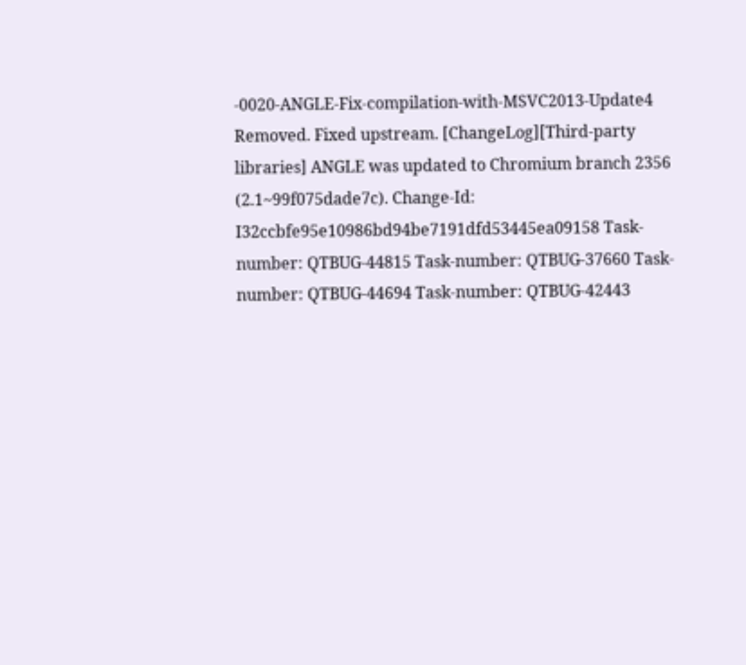-0020-ANGLE-Fix-compilation-with-MSVC2013-Update4 Removed. Fixed upstream. [ChangeLog][Third-party libraries] ANGLE was updated to Chromium branch 2356 (2.1~99f075dade7c). Change-Id: I32ccbfe95e10986bd94be7191dfd53445ea09158 Task-number: QTBUG-44815 Task-number: QTBUG-37660 Task-number: QTBUG-44694 Task-number: QTBUG-42443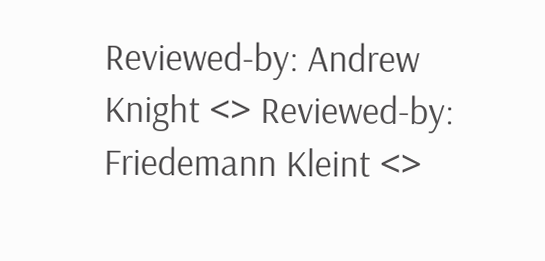Reviewed-by: Andrew Knight <> Reviewed-by: Friedemann Kleint <>